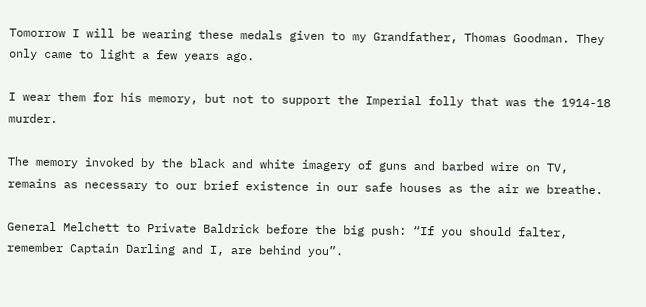Tomorrow I will be wearing these medals given to my Grandfather, Thomas Goodman. They only came to light a few years ago.

I wear them for his memory, but not to support the Imperial folly that was the 1914-18 murder.

The memory invoked by the black and white imagery of guns and barbed wire on TV, remains as necessary to our brief existence in our safe houses as the air we breathe.

General Melchett to Private Baldrick before the big push: “If you should falter, remember Captain Darling and I, are behind you”.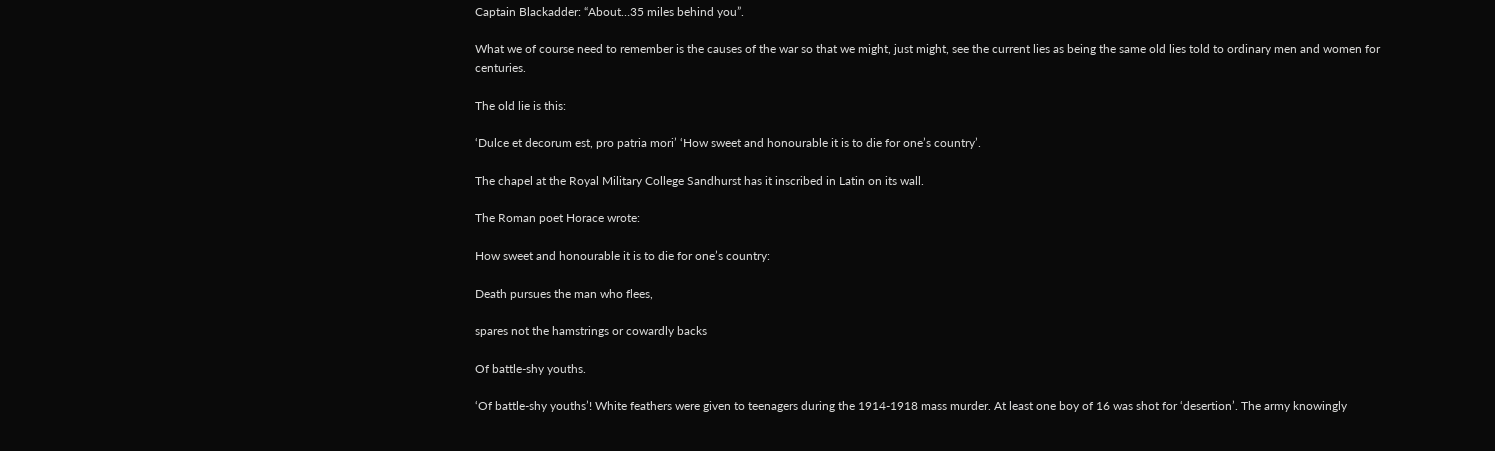Captain Blackadder: “About…35 miles behind you”.

What we of course need to remember is the causes of the war so that we might, just might, see the current lies as being the same old lies told to ordinary men and women for centuries.

The old lie is this:

‘Dulce et decorum est, pro patria mori’ ‘How sweet and honourable it is to die for one’s country’.

The chapel at the Royal Military College Sandhurst has it inscribed in Latin on its wall.

The Roman poet Horace wrote:

How sweet and honourable it is to die for one’s country:

Death pursues the man who flees,

spares not the hamstrings or cowardly backs

Of battle-shy youths.

‘Of battle-shy youths’! White feathers were given to teenagers during the 1914-1918 mass murder. At least one boy of 16 was shot for ‘desertion’. The army knowingly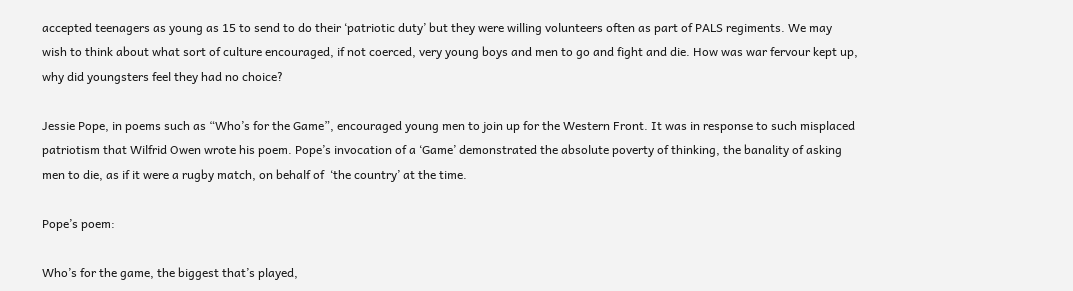accepted teenagers as young as 15 to send to do their ‘patriotic duty’ but they were willing volunteers often as part of PALS regiments. We may wish to think about what sort of culture encouraged, if not coerced, very young boys and men to go and fight and die. How was war fervour kept up, why did youngsters feel they had no choice?

Jessie Pope, in poems such as “Who’s for the Game”, encouraged young men to join up for the Western Front. It was in response to such misplaced patriotism that Wilfrid Owen wrote his poem. Pope’s invocation of a ‘Game’ demonstrated the absolute poverty of thinking, the banality of asking men to die, as if it were a rugby match, on behalf of  ‘the country’ at the time.

Pope’s poem:

Who’s for the game, the biggest that’s played,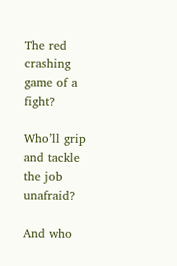The red crashing game of a fight?

Who’ll grip and tackle the job unafraid?

And who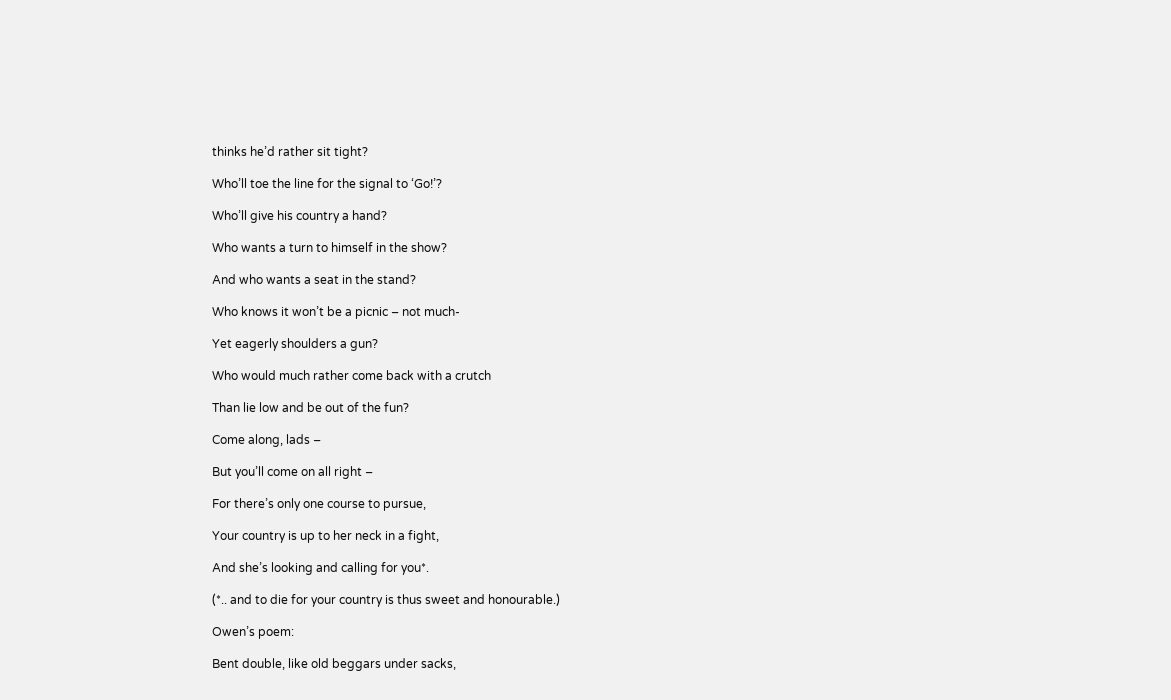thinks he’d rather sit tight?

Who’ll toe the line for the signal to ‘Go!’?

Who’ll give his country a hand?

Who wants a turn to himself in the show?

And who wants a seat in the stand?

Who knows it won’t be a picnic – not much-

Yet eagerly shoulders a gun?

Who would much rather come back with a crutch

Than lie low and be out of the fun?

Come along, lads –

But you’ll come on all right –

For there’s only one course to pursue,

Your country is up to her neck in a fight,

And she’s looking and calling for you*.

(*.. and to die for your country is thus sweet and honourable.)

Owen’s poem:

Bent double, like old beggars under sacks,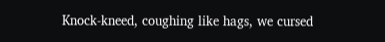Knock-kneed, coughing like hags, we cursed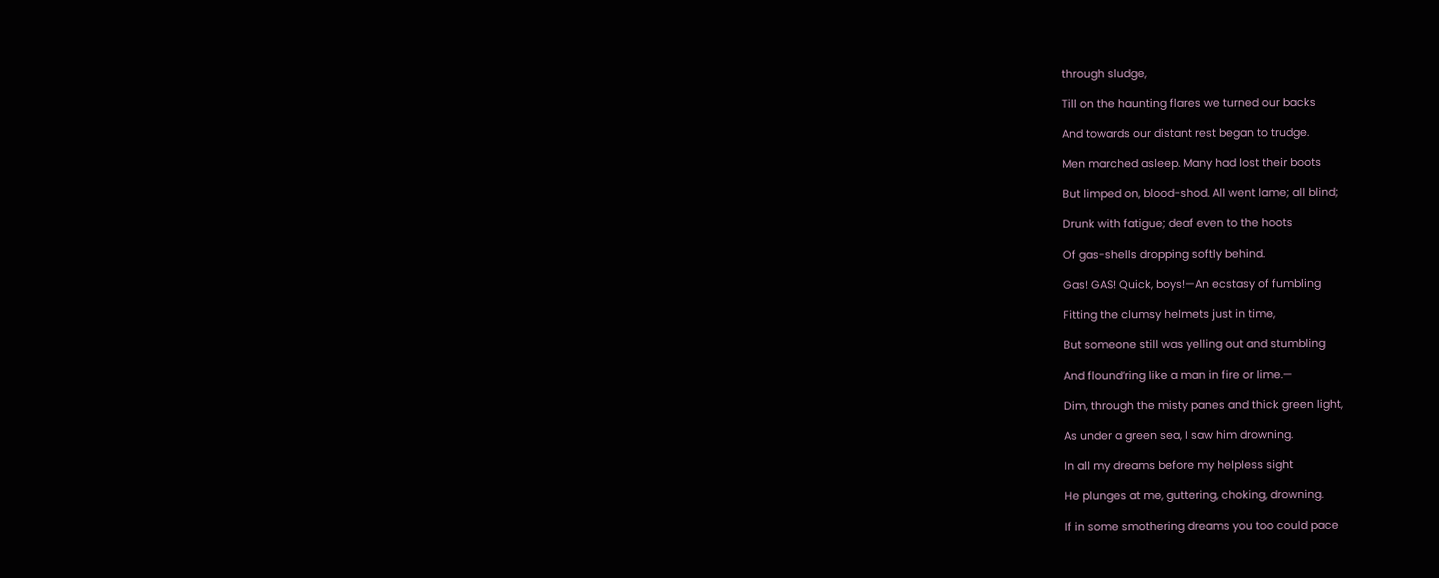through sludge,

Till on the haunting flares we turned our backs

And towards our distant rest began to trudge.

Men marched asleep. Many had lost their boots

But limped on, blood-shod. All went lame; all blind;

Drunk with fatigue; deaf even to the hoots

Of gas-shells dropping softly behind.

Gas! GAS! Quick, boys!—An ecstasy of fumbling

Fitting the clumsy helmets just in time,

But someone still was yelling out and stumbling

And flound’ring like a man in fire or lime.—

Dim, through the misty panes and thick green light,

As under a green sea, I saw him drowning.

In all my dreams before my helpless sight

He plunges at me, guttering, choking, drowning.

If in some smothering dreams you too could pace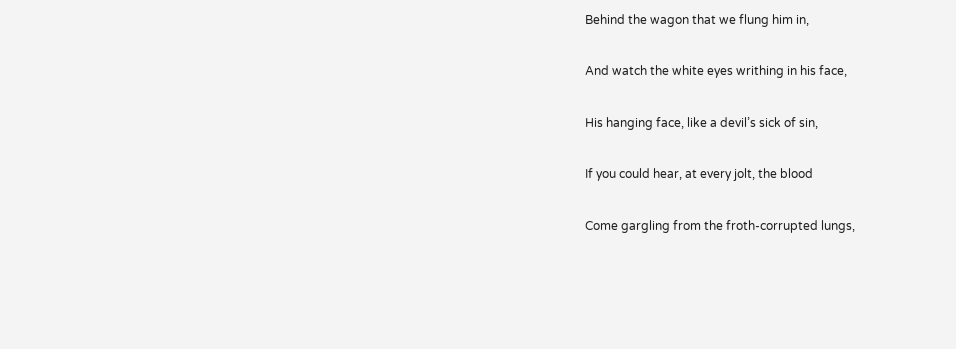Behind the wagon that we flung him in,

And watch the white eyes writhing in his face,

His hanging face, like a devil’s sick of sin,

If you could hear, at every jolt, the blood

Come gargling from the froth-corrupted lungs,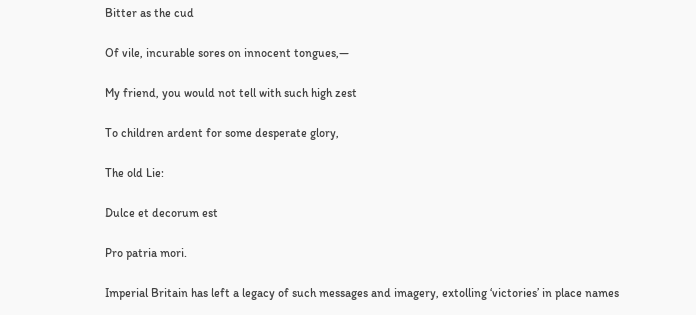Bitter as the cud

Of vile, incurable sores on innocent tongues,—

My friend, you would not tell with such high zest

To children ardent for some desperate glory,

The old Lie:

Dulce et decorum est

Pro patria mori.

Imperial Britain has left a legacy of such messages and imagery, extolling ‘victories’ in place names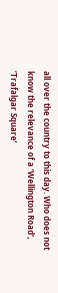all over the country to this day. Who does not know the relevance of a ‘Wellington Road’, ‘Trafalgar Square’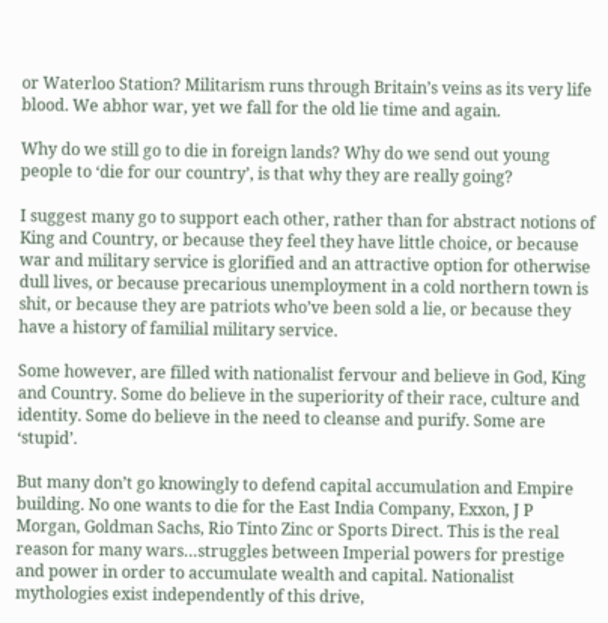or Waterloo Station? Militarism runs through Britain’s veins as its very life blood. We abhor war, yet we fall for the old lie time and again.

Why do we still go to die in foreign lands? Why do we send out young people to ‘die for our country’, is that why they are really going?

I suggest many go to support each other, rather than for abstract notions of King and Country, or because they feel they have little choice, or because war and military service is glorified and an attractive option for otherwise dull lives, or because precarious unemployment in a cold northern town is shit, or because they are patriots who’ve been sold a lie, or because they have a history of familial military service.

Some however, are filled with nationalist fervour and believe in God, King and Country. Some do believe in the superiority of their race, culture and identity. Some do believe in the need to cleanse and purify. Some are ‘stupid’.

But many don’t go knowingly to defend capital accumulation and Empire building. No one wants to die for the East India Company, Exxon, J P Morgan, Goldman Sachs, Rio Tinto Zinc or Sports Direct. This is the real reason for many wars…struggles between Imperial powers for prestige and power in order to accumulate wealth and capital. Nationalist mythologies exist independently of this drive,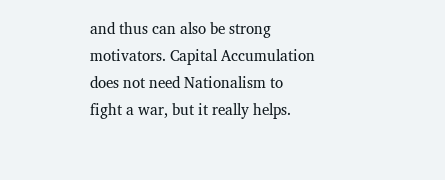and thus can also be strong motivators. Capital Accumulation does not need Nationalism to fight a war, but it really helps.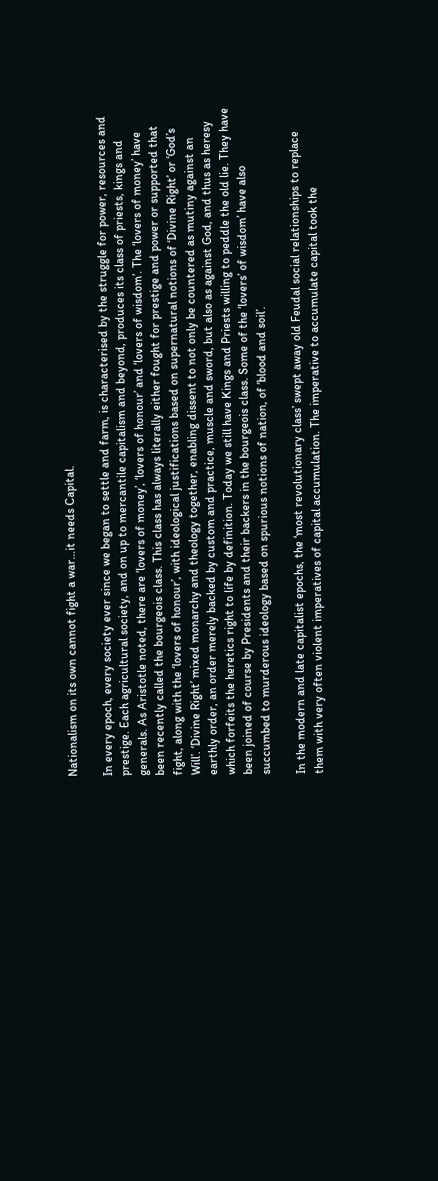Nationalism on its own cannot fight a war…it needs Capital.

In every epoch, every society ever since we began to settle and farm, is characterised by the struggle for power, resources and prestige. Each agricultural society, and on up to mercantile capitalism and beyond, produces its class of priests, kings and generals. As Aristotle noted, there are ‘lovers of money’, ‘lovers of honour’ and ‘lovers of wisdom’. The ‘lovers of money’ have been recently called the bourgeois class. This class has always literally either fought for prestige and power or supported that fight, along with the ‘lovers of honour’, with ideological justifications based on supernatural notions of ‘Divine Right’ or ‘God’s Will’. ‘Divine Right’ mixed monarchy and theology together, enabling dissent to not only be countered as mutiny against an earthly order, an order merely backed by custom and practice, muscle and sword, but also as against God, and thus as heresy which forfeits the heretics right to life by definition. Today we still have Kings and Priests willing to peddle the old lie. They have been joined of course by Presidents and their backers in the bourgeois class. Some of the ‘lovers’ of wisdom’ have also succumbed to murderous ideology based on spurious notions of nation, of ‘blood and soil’.

In the modern and late capitalist epochs, the ‘most revolutionary class’ swept away old Feudal social relationships to replace them with very often violent imperatives of capital accumulation. The imperative to accumulate capital took the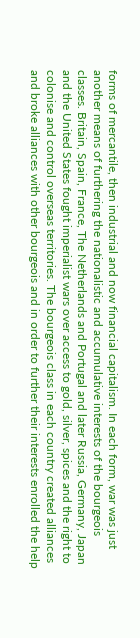forms of mercantile, then industrial and now financial capitalism. In each form, war was just another means of furthering the nationalistic and accumulative interests of the bourgeois classes. Britain, Spain, France, The Netherlands and Portugal and later Russia, Germany, Japan and the United States fought imperialist wars over access to gold, silver, spices and the right to colonise and control overseas territories. The bourgeois class in each country created alliances and broke alliances with other bourgeois and in order to further their interests enrolled the help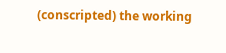(conscripted) the working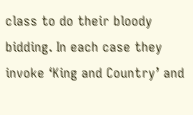class to do their bloody bidding. In each case they invoke ‘King and Country’ and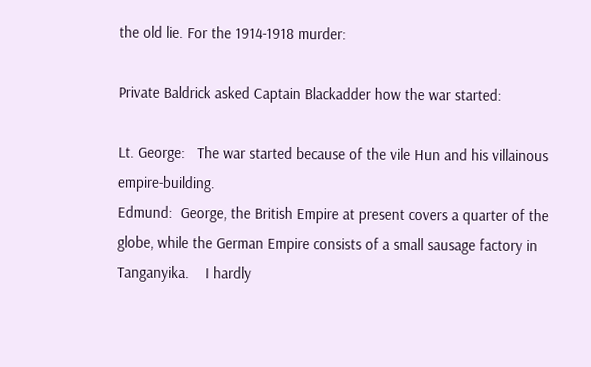the old lie. For the 1914-1918 murder:

Private Baldrick asked Captain Blackadder how the war started:

Lt. George:   The war started because of the vile Hun and his villainous empire-building.
Edmund:  George, the British Empire at present covers a quarter of the globe, while the German Empire consists of a small sausage factory in Tanganyika.    I hardly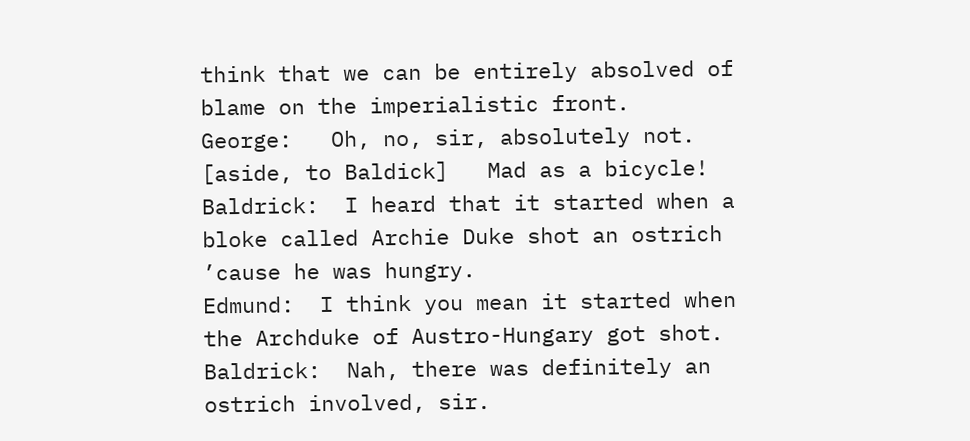think that we can be entirely absolved of blame on the imperialistic front.
George:   Oh, no, sir, absolutely not. [aside, to Baldick]   Mad as a bicycle!
Baldrick:  I heard that it started when a bloke called Archie Duke shot an ostrich ’cause he was hungry.
Edmund:  I think you mean it started when the Archduke of Austro-Hungary got shot.
Baldrick:  Nah, there was definitely an ostrich involved, sir.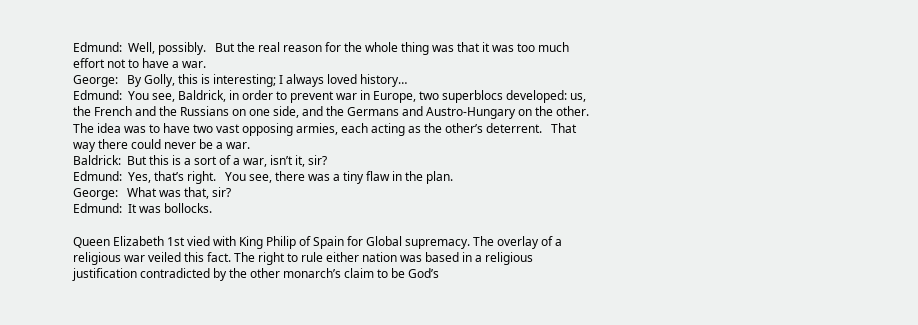Edmund:  Well, possibly.   But the real reason for the whole thing was that it was too much effort not to have a war.
George:   By Golly, this is interesting; I always loved history…
Edmund:  You see, Baldrick, in order to prevent war in Europe, two superblocs developed: us, the French and the Russians on one side, and the Germans and Austro-Hungary on the other.   The idea was to have two vast opposing armies, each acting as the other’s deterrent.   That way there could never be a war.
Baldrick:  But this is a sort of a war, isn’t it, sir?
Edmund:  Yes, that’s right.   You see, there was a tiny flaw in the plan.
George:   What was that, sir?
Edmund:  It was bollocks.

Queen Elizabeth 1st vied with King Philip of Spain for Global supremacy. The overlay of a religious war veiled this fact. The right to rule either nation was based in a religious justification contradicted by the other monarch’s claim to be God’s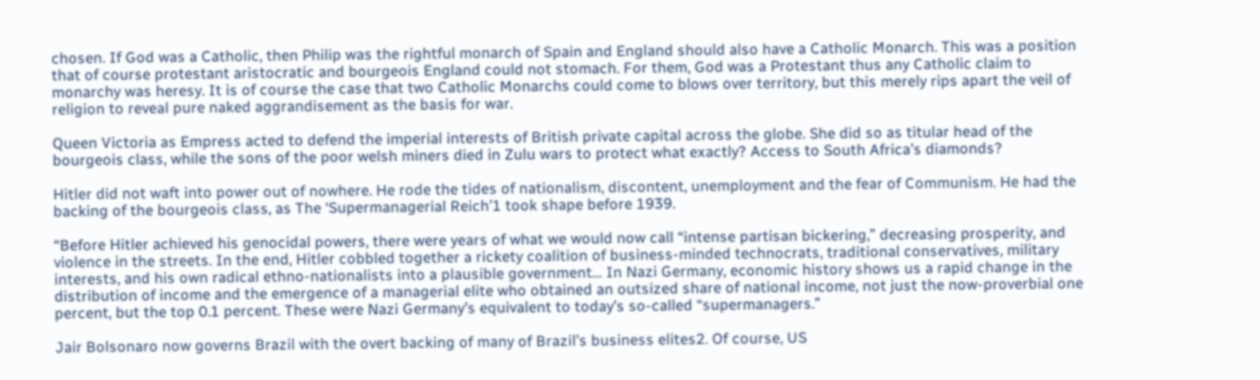chosen. If God was a Catholic, then Philip was the rightful monarch of Spain and England should also have a Catholic Monarch. This was a position that of course protestant aristocratic and bourgeois England could not stomach. For them, God was a Protestant thus any Catholic claim to monarchy was heresy. It is of course the case that two Catholic Monarchs could come to blows over territory, but this merely rips apart the veil of religion to reveal pure naked aggrandisement as the basis for war.

Queen Victoria as Empress acted to defend the imperial interests of British private capital across the globe. She did so as titular head of the bourgeois class, while the sons of the poor welsh miners died in Zulu wars to protect what exactly? Access to South Africa’s diamonds?

Hitler did not waft into power out of nowhere. He rode the tides of nationalism, discontent, unemployment and the fear of Communism. He had the backing of the bourgeois class, as The ‘Supermanagerial Reich’1 took shape before 1939.

“Before Hitler achieved his genocidal powers, there were years of what we would now call “intense partisan bickering,” decreasing prosperity, and violence in the streets. In the end, Hitler cobbled together a rickety coalition of business-minded technocrats, traditional conservatives, military interests, and his own radical ethno-nationalists into a plausible government… In Nazi Germany, economic history shows us a rapid change in the distribution of income and the emergence of a managerial elite who obtained an outsized share of national income, not just the now-proverbial one percent, but the top 0.1 percent. These were Nazi Germany’s equivalent to today’s so-called “supermanagers.”

Jair Bolsonaro now governs Brazil with the overt backing of many of Brazil’s business elites2. Of course, US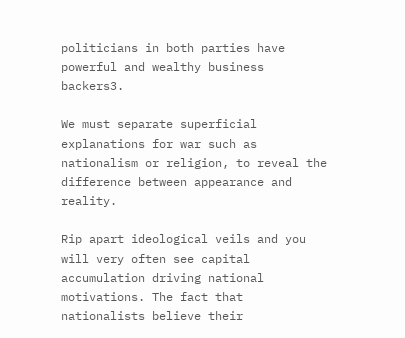politicians in both parties have powerful and wealthy business backers3.

We must separate superficial explanations for war such as nationalism or religion, to reveal the difference between appearance and reality.

Rip apart ideological veils and you will very often see capital accumulation driving national motivations. The fact that nationalists believe their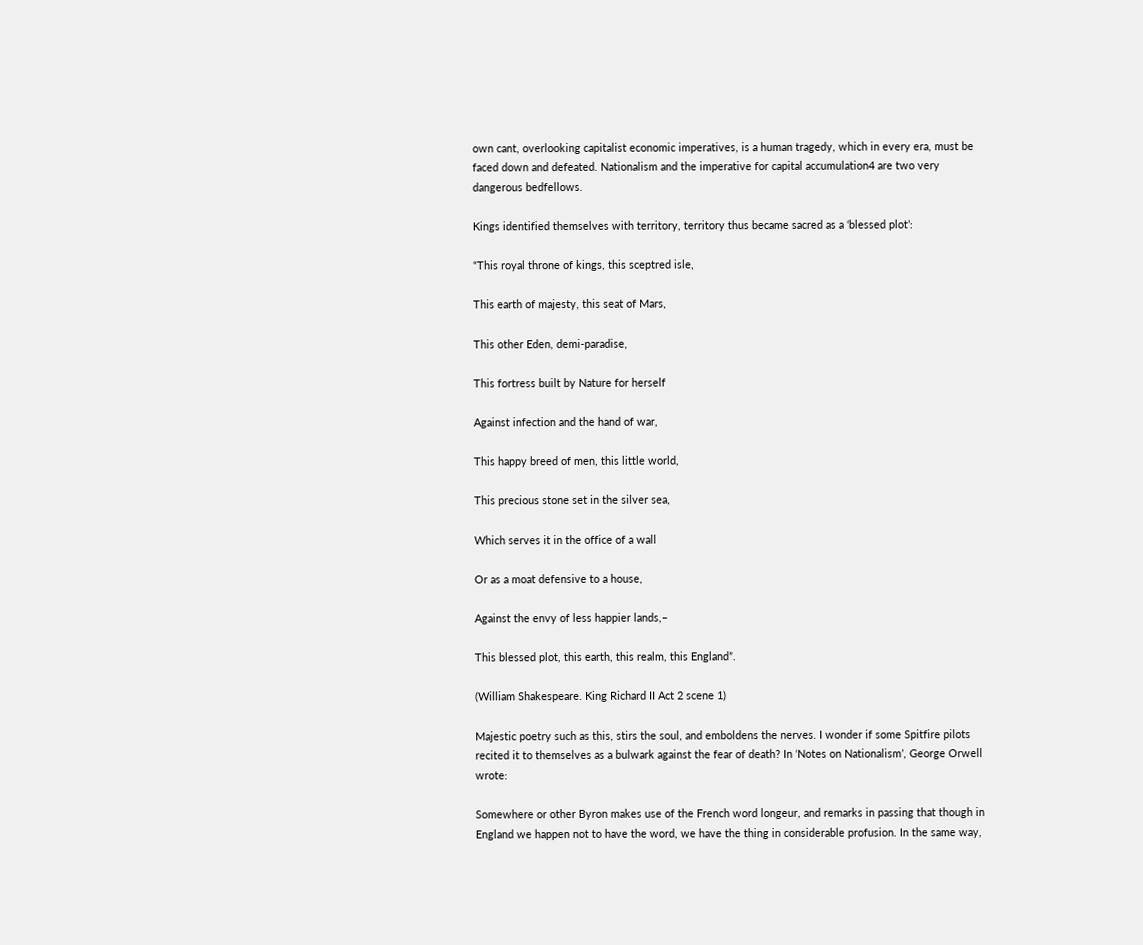own cant, overlooking capitalist economic imperatives, is a human tragedy, which in every era, must be faced down and defeated. Nationalism and the imperative for capital accumulation4 are two very dangerous bedfellows.

Kings identified themselves with territory, territory thus became sacred as a ‘blessed plot’:

“This royal throne of kings, this sceptred isle,

This earth of majesty, this seat of Mars,

This other Eden, demi-paradise,

This fortress built by Nature for herself

Against infection and the hand of war,

This happy breed of men, this little world,

This precious stone set in the silver sea,

Which serves it in the office of a wall

Or as a moat defensive to a house,

Against the envy of less happier lands,–

This blessed plot, this earth, this realm, this England”.

(William Shakespeare. King Richard II Act 2 scene 1)

Majestic poetry such as this, stirs the soul, and emboldens the nerves. I wonder if some Spitfire pilots recited it to themselves as a bulwark against the fear of death? In ‘Notes on Nationalism’, George Orwell wrote:

Somewhere or other Byron makes use of the French word longeur, and remarks in passing that though in England we happen not to have the word, we have the thing in considerable profusion. In the same way,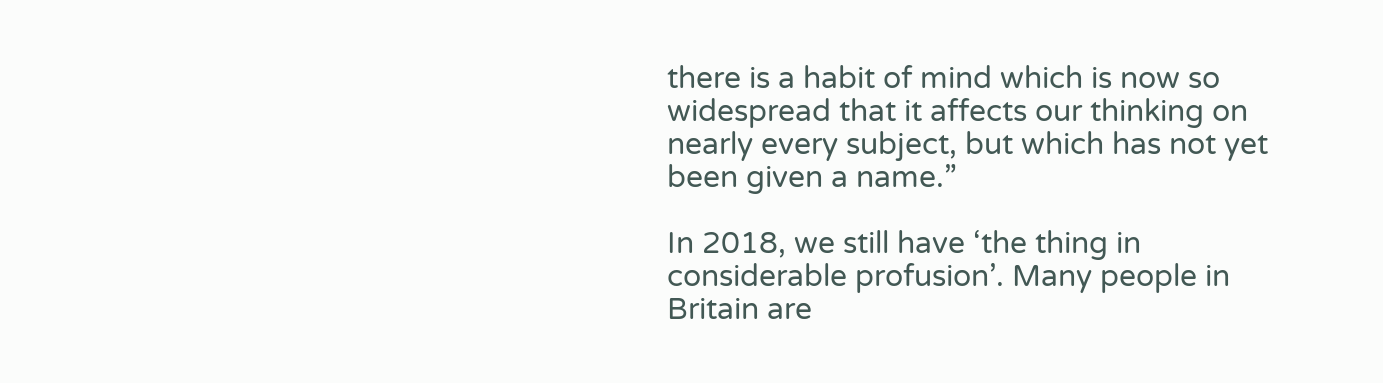there is a habit of mind which is now so widespread that it affects our thinking on nearly every subject, but which has not yet been given a name.”

In 2018, we still have ‘the thing in considerable profusion’. Many people in Britain are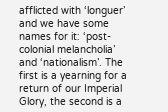afflicted with ‘longuer’ and we have some names for it: ‘post-colonial melancholia’ and ‘nationalism’. The first is a yearning for a return of our Imperial Glory, the second is a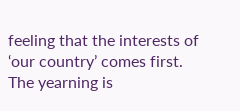feeling that the interests of ‘our country’ comes first. The yearning is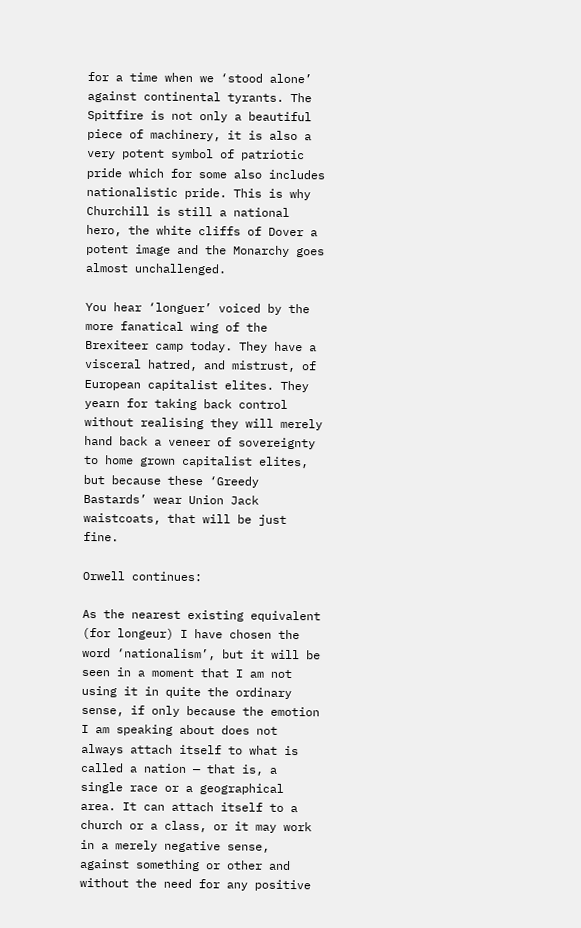for a time when we ‘stood alone’ against continental tyrants. The Spitfire is not only a beautiful piece of machinery, it is also a very potent symbol of patriotic pride which for some also includes nationalistic pride. This is why Churchill is still a national hero, the white cliffs of Dover a potent image and the Monarchy goes almost unchallenged.

You hear ‘longuer’ voiced by the more fanatical wing of the Brexiteer camp today. They have a visceral hatred, and mistrust, of European capitalist elites. They yearn for taking back control without realising they will merely hand back a veneer of sovereignty to home grown capitalist elites, but because these ‘Greedy Bastards’ wear Union Jack waistcoats, that will be just fine.

Orwell continues:

As the nearest existing equivalent (for longeur) I have chosen the word ‘nationalism’, but it will be seen in a moment that I am not using it in quite the ordinary sense, if only because the emotion I am speaking about does not always attach itself to what is called a nation — that is, a single race or a geographical area. It can attach itself to a church or a class, or it may work in a merely negative sense, against something or other and without the need for any positive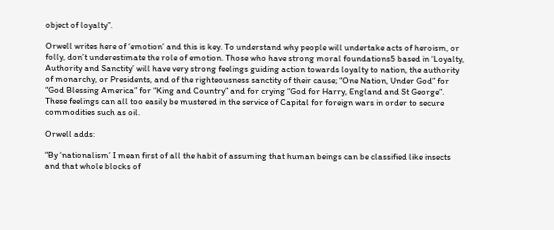object of loyalty”.

Orwell writes here of ‘emotion’ and this is key. To understand why people will undertake acts of heroism, or folly, don’t underestimate the role of emotion. Those who have strong moral foundations5 based in ‘Loyalty, Authority and Sanctity’ will have very strong feelings guiding action towards loyalty to nation, the authority of monarchy, or Presidents, and of the righteousness sanctity of their cause; “One Nation, Under God” for “God Blessing America” for “King and Country” and for crying “God for Harry, England and St George”. These feelings can all too easily be mustered in the service of Capital for foreign wars in order to secure commodities such as oil.

Orwell adds:

“By ‘nationalism’ I mean first of all the habit of assuming that human beings can be classified like insects and that whole blocks of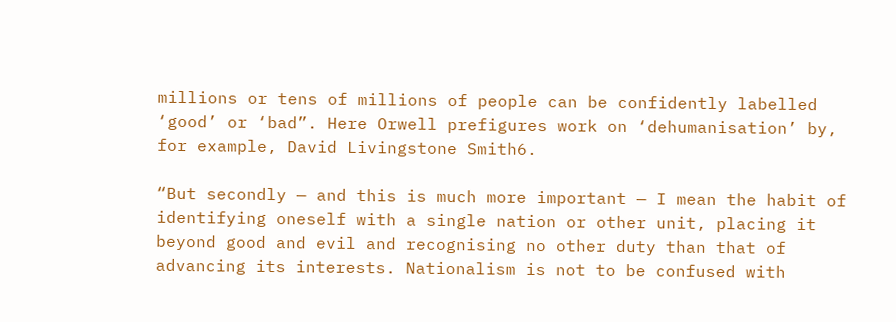millions or tens of millions of people can be confidently labelled ‘good’ or ‘bad”. Here Orwell prefigures work on ‘dehumanisation’ by, for example, David Livingstone Smith6.

“But secondly — and this is much more important — I mean the habit of identifying oneself with a single nation or other unit, placing it beyond good and evil and recognising no other duty than that of advancing its interests. Nationalism is not to be confused with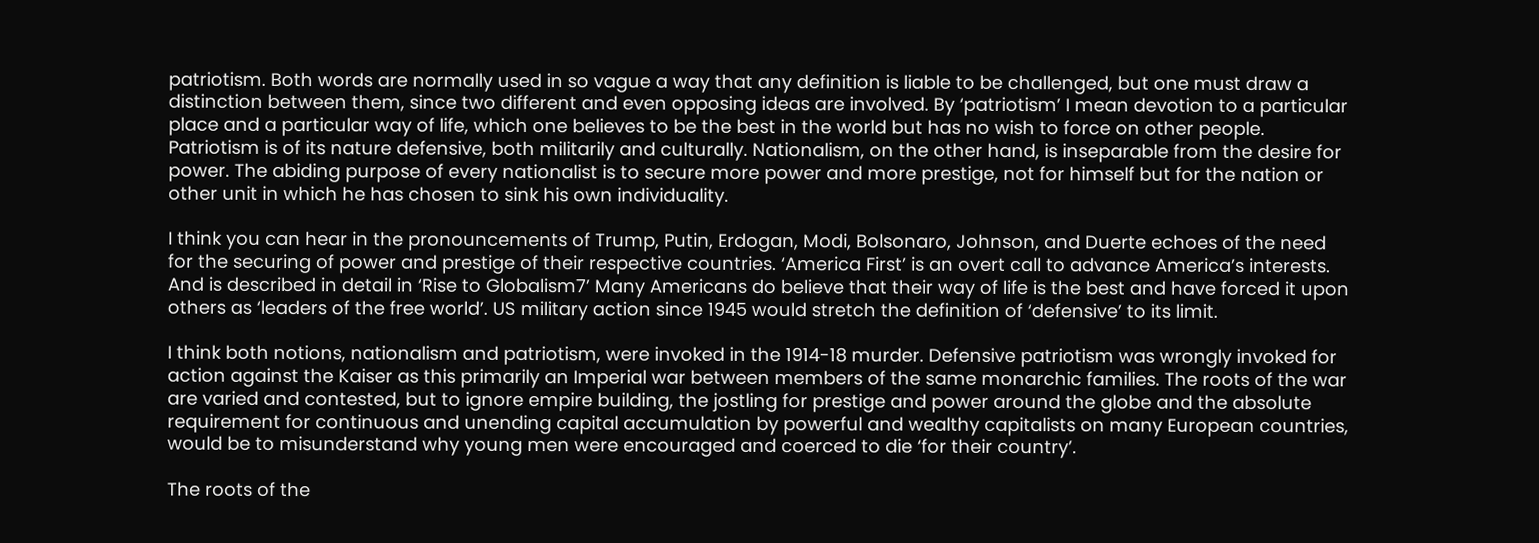patriotism. Both words are normally used in so vague a way that any definition is liable to be challenged, but one must draw a distinction between them, since two different and even opposing ideas are involved. By ‘patriotism’ I mean devotion to a particular place and a particular way of life, which one believes to be the best in the world but has no wish to force on other people. Patriotism is of its nature defensive, both militarily and culturally. Nationalism, on the other hand, is inseparable from the desire for power. The abiding purpose of every nationalist is to secure more power and more prestige, not for himself but for the nation or other unit in which he has chosen to sink his own individuality.

I think you can hear in the pronouncements of Trump, Putin, Erdogan, Modi, Bolsonaro, Johnson, and Duerte echoes of the need for the securing of power and prestige of their respective countries. ‘America First’ is an overt call to advance America’s interests. And is described in detail in ‘Rise to Globalism7’ Many Americans do believe that their way of life is the best and have forced it upon others as ‘leaders of the free world’. US military action since 1945 would stretch the definition of ‘defensive’ to its limit.

I think both notions, nationalism and patriotism, were invoked in the 1914-18 murder. Defensive patriotism was wrongly invoked for action against the Kaiser as this primarily an Imperial war between members of the same monarchic families. The roots of the war are varied and contested, but to ignore empire building, the jostling for prestige and power around the globe and the absolute requirement for continuous and unending capital accumulation by powerful and wealthy capitalists on many European countries, would be to misunderstand why young men were encouraged and coerced to die ‘for their country’.

The roots of the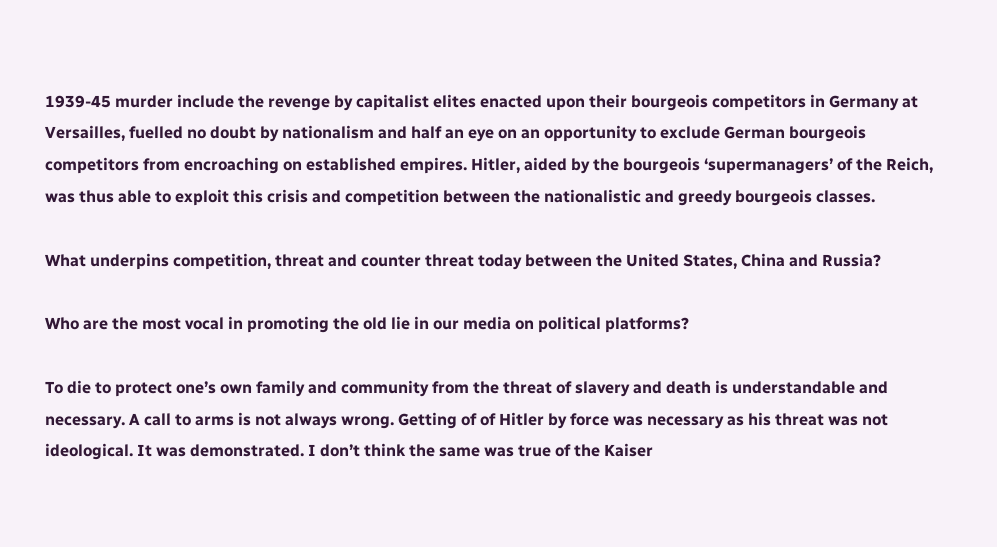1939-45 murder include the revenge by capitalist elites enacted upon their bourgeois competitors in Germany at Versailles, fuelled no doubt by nationalism and half an eye on an opportunity to exclude German bourgeois competitors from encroaching on established empires. Hitler, aided by the bourgeois ‘supermanagers’ of the Reich, was thus able to exploit this crisis and competition between the nationalistic and greedy bourgeois classes.

What underpins competition, threat and counter threat today between the United States, China and Russia?

Who are the most vocal in promoting the old lie in our media on political platforms?

To die to protect one’s own family and community from the threat of slavery and death is understandable and necessary. A call to arms is not always wrong. Getting of of Hitler by force was necessary as his threat was not ideological. It was demonstrated. I don’t think the same was true of the Kaiser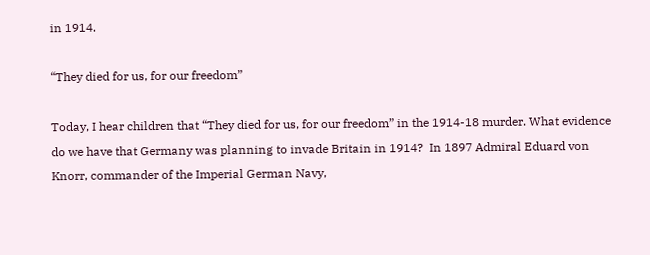in 1914.

“They died for us, for our freedom”

Today, I hear children that “They died for us, for our freedom” in the 1914-18 murder. What evidence do we have that Germany was planning to invade Britain in 1914?  In 1897 Admiral Eduard von Knorr, commander of the Imperial German Navy,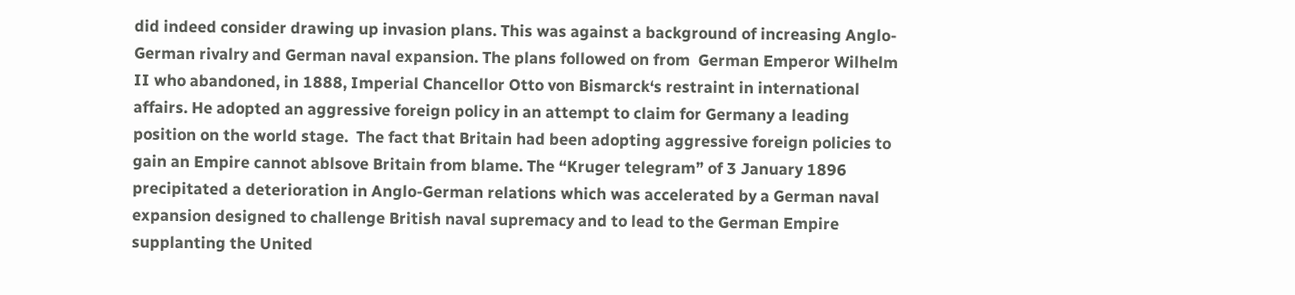did indeed consider drawing up invasion plans. This was against a background of increasing Anglo-German rivalry and German naval expansion. The plans followed on from  German Emperor Wilhelm II who abandoned, in 1888, Imperial Chancellor Otto von Bismarck‘s restraint in international affairs. He adopted an aggressive foreign policy in an attempt to claim for Germany a leading position on the world stage.  The fact that Britain had been adopting aggressive foreign policies to gain an Empire cannot ablsove Britain from blame. The “Kruger telegram” of 3 January 1896 precipitated a deterioration in Anglo-German relations which was accelerated by a German naval expansion designed to challenge British naval supremacy and to lead to the German Empire supplanting the United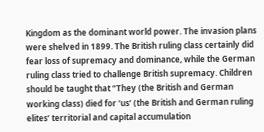Kingdom as the dominant world power. The invasion plans were shelved in 1899. The British ruling class certainly did fear loss of supremacy and dominance, while the German ruling class tried to challenge British supremacy. Children should be taught that “They (the British and German working class) died for ‘us’ (the British and German ruling elites’ territorial and capital accumulation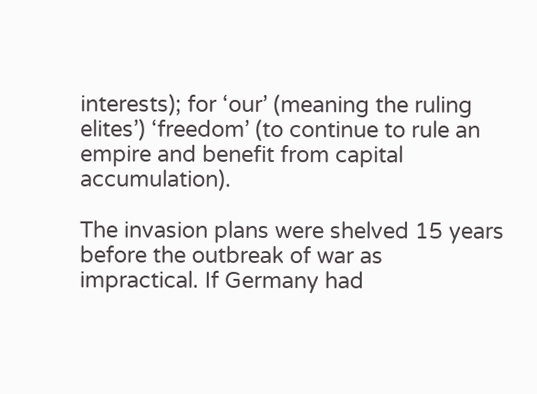interests); for ‘our’ (meaning the ruling elites’) ‘freedom’ (to continue to rule an empire and benefit from capital accumulation).

The invasion plans were shelved 15 years before the outbreak of war as impractical. If Germany had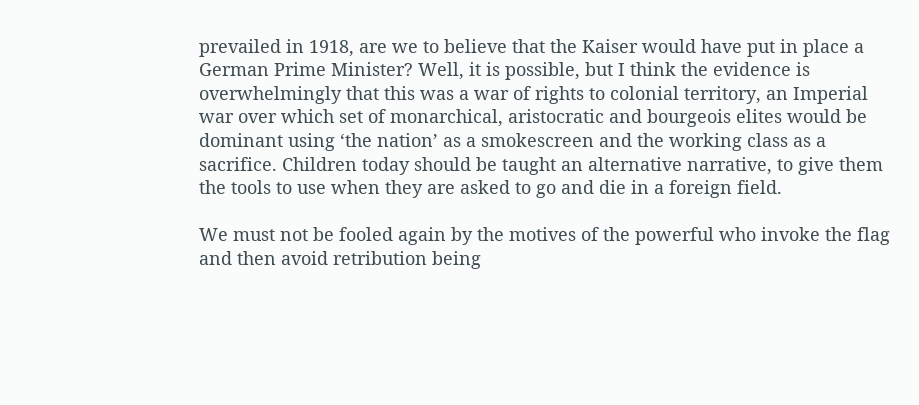prevailed in 1918, are we to believe that the Kaiser would have put in place a German Prime Minister? Well, it is possible, but I think the evidence is overwhelmingly that this was a war of rights to colonial territory, an Imperial war over which set of monarchical, aristocratic and bourgeois elites would be dominant using ‘the nation’ as a smokescreen and the working class as a sacrifice. Children today should be taught an alternative narrative, to give them the tools to use when they are asked to go and die in a foreign field.

We must not be fooled again by the motives of the powerful who invoke the flag and then avoid retribution being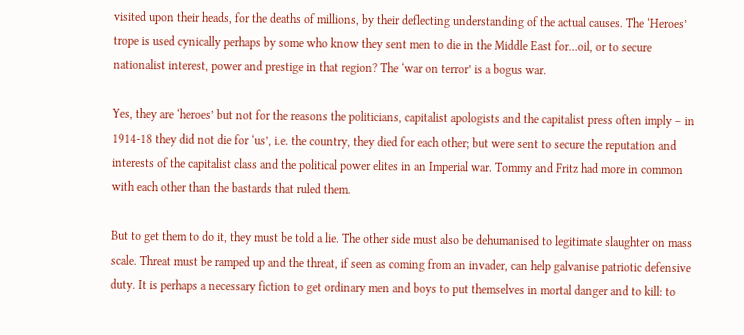visited upon their heads, for the deaths of millions, by their deflecting understanding of the actual causes. The ‘Heroes’ trope is used cynically perhaps by some who know they sent men to die in the Middle East for…oil, or to secure nationalist interest, power and prestige in that region? The ‘war on terror’ is a bogus war.

Yes, they are ‘heroes’ but not for the reasons the politicians, capitalist apologists and the capitalist press often imply – in 1914-18 they did not die for ‘us’, i.e. the country, they died for each other; but were sent to secure the reputation and interests of the capitalist class and the political power elites in an Imperial war. Tommy and Fritz had more in common with each other than the bastards that ruled them.

But to get them to do it, they must be told a lie. The other side must also be dehumanised to legitimate slaughter on mass scale. Threat must be ramped up and the threat, if seen as coming from an invader, can help galvanise patriotic defensive duty. It is perhaps a necessary fiction to get ordinary men and boys to put themselves in mortal danger and to kill: to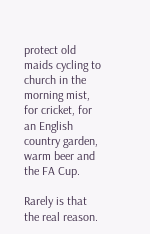protect old maids cycling to church in the morning mist, for cricket, for an English country garden, warm beer and the FA Cup.

Rarely is that the real reason.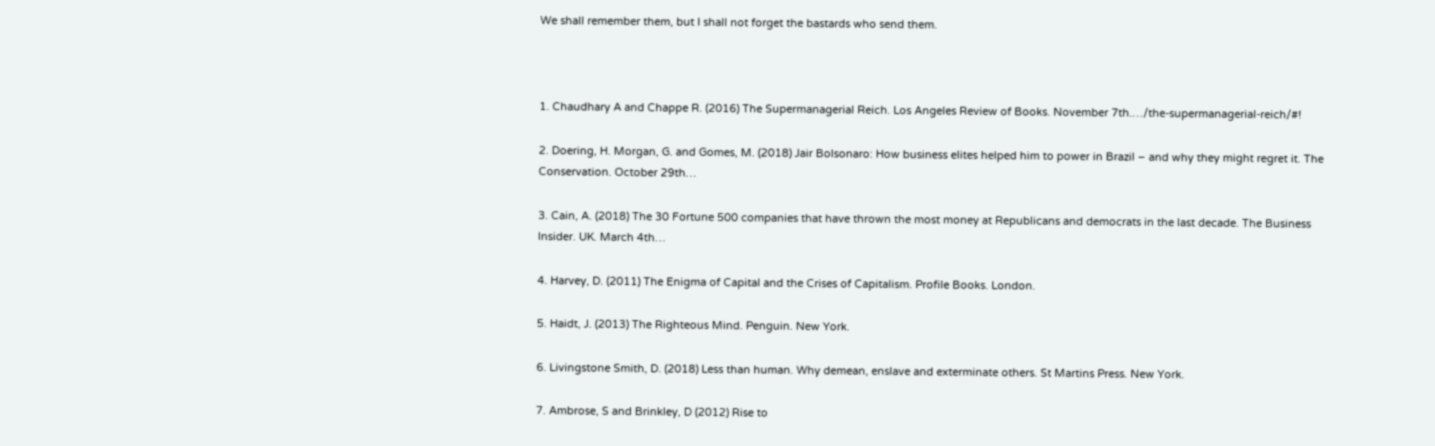We shall remember them, but I shall not forget the bastards who send them.



1. Chaudhary A and Chappe R. (2016) The Supermanagerial Reich. Los Angeles Review of Books. November 7th.…/the-supermanagerial-reich/#!

2. Doering, H. Morgan, G. and Gomes, M. (2018) Jair Bolsonaro: How business elites helped him to power in Brazil – and why they might regret it. The Conservation. October 29th…

3. Cain, A. (2018) The 30 Fortune 500 companies that have thrown the most money at Republicans and democrats in the last decade. The Business Insider. UK. March 4th…

4. Harvey, D. (2011) The Enigma of Capital and the Crises of Capitalism. Profile Books. London.

5. Haidt, J. (2013) The Righteous Mind. Penguin. New York.

6. Livingstone Smith, D. (2018) Less than human. Why demean, enslave and exterminate others. St Martins Press. New York.

7. Ambrose, S and Brinkley, D (2012) Rise to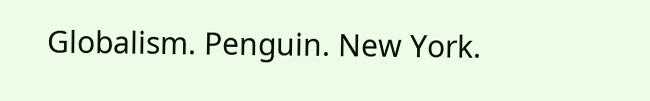Globalism. Penguin. New York.